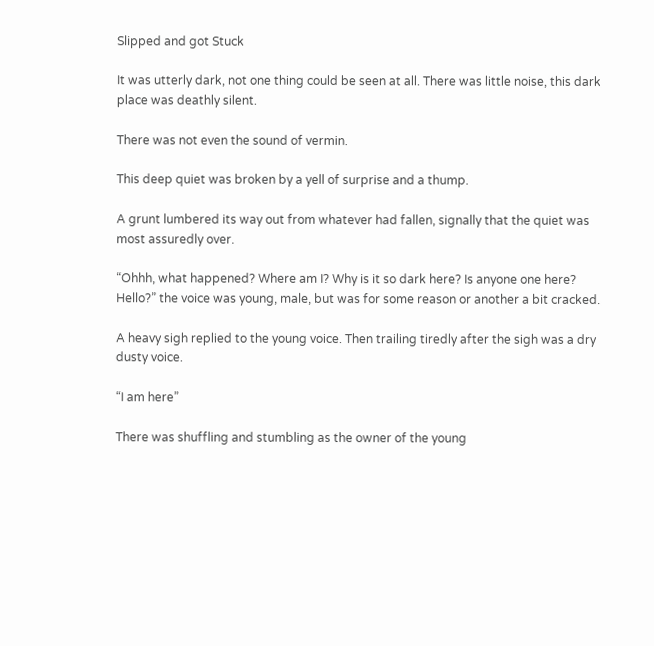Slipped and got Stuck

It was utterly dark, not one thing could be seen at all. There was little noise, this dark place was deathly silent.

There was not even the sound of vermin.

This deep quiet was broken by a yell of surprise and a thump.

A grunt lumbered its way out from whatever had fallen, signally that the quiet was most assuredly over.

“Ohhh, what happened? Where am I? Why is it so dark here? Is anyone one here? Hello?” the voice was young, male, but was for some reason or another a bit cracked.

A heavy sigh replied to the young voice. Then trailing tiredly after the sigh was a dry dusty voice.

“I am here”

There was shuffling and stumbling as the owner of the young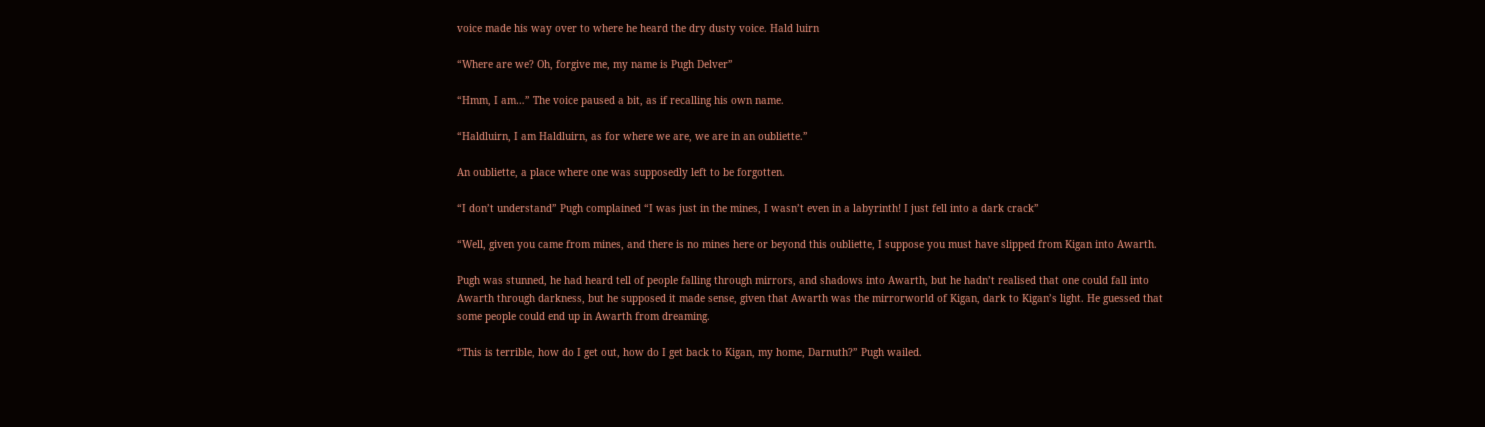voice made his way over to where he heard the dry dusty voice. Hald luirn

“Where are we? Oh, forgive me, my name is Pugh Delver”

“Hmm, I am…” The voice paused a bit, as if recalling his own name.

“Haldluirn, I am Haldluirn, as for where we are, we are in an oubliette.”

An oubliette, a place where one was supposedly left to be forgotten.

“I don’t understand” Pugh complained “I was just in the mines, I wasn’t even in a labyrinth! I just fell into a dark crack”

“Well, given you came from mines, and there is no mines here or beyond this oubliette, I suppose you must have slipped from Kigan into Awarth.

Pugh was stunned, he had heard tell of people falling through mirrors, and shadows into Awarth, but he hadn’t realised that one could fall into Awarth through darkness, but he supposed it made sense, given that Awarth was the mirrorworld of Kigan, dark to Kigan’s light. He guessed that some people could end up in Awarth from dreaming.

“This is terrible, how do I get out, how do I get back to Kigan, my home, Darnuth?” Pugh wailed.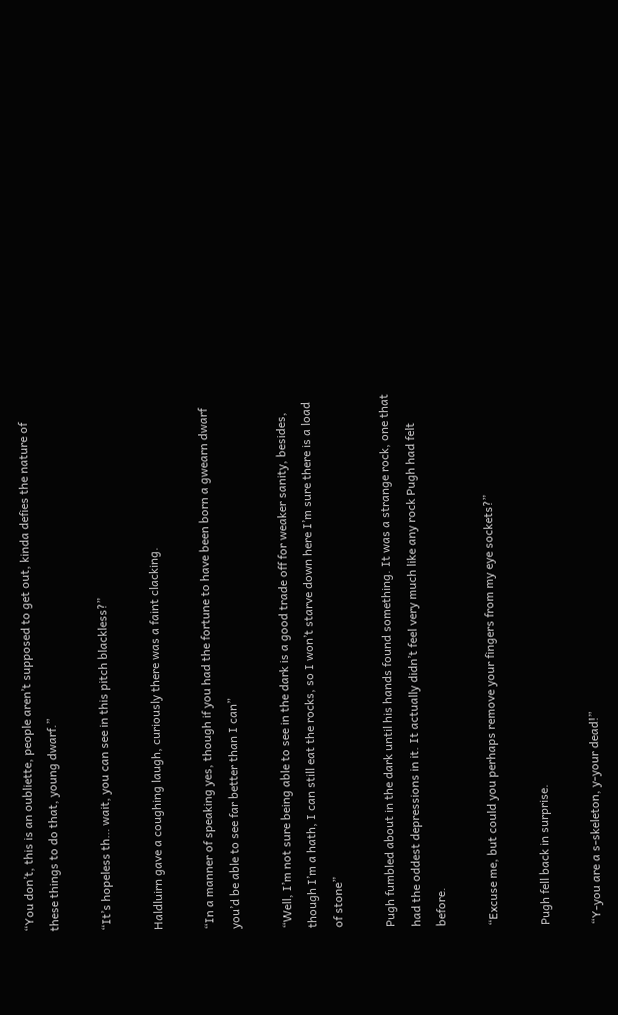“You don’t, this is an oubliette, people aren’t supposed to get out, kinda defies the nature of these things to do that, young dwarf.”

“It’s hopeless th… wait, you can see in this pitch blackless?”

Haldluirn gave a coughing laugh, curiously there was a faint clacking.

“In a manner of speaking yes, though if you had the fortune to have been born a gwearn dwarf you’d be able to see far better than I can”

“Well, I’m not sure being able to see in the dark is a good trade off for weaker sanity, besides, though I’m a hath, I can still eat the rocks, so I won’t starve down here I’m sure there is a load of stone”

Pugh fumbled about in the dark until his hands found something. It was a strange rock, one that had the oddest depressions in it. It actually didn’t feel very much like any rock Pugh had felt before.

“Excuse me, but could you perhaps remove your fingers from my eye sockets?”

Pugh fell back in surprise.

“Y-you are a s-skeleton, y-your dead!”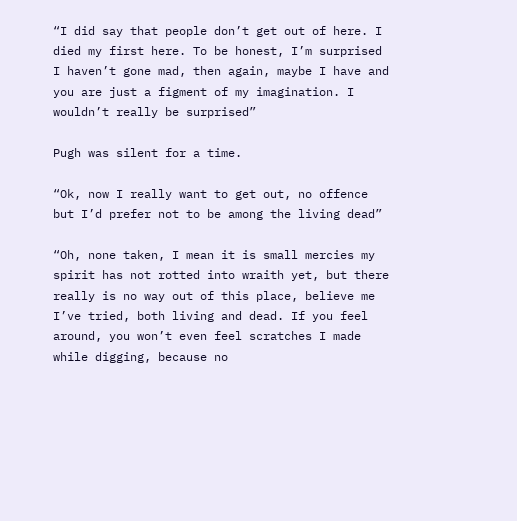“I did say that people don’t get out of here. I died my first here. To be honest, I’m surprised I haven’t gone mad, then again, maybe I have and you are just a figment of my imagination. I wouldn’t really be surprised”

Pugh was silent for a time.

“Ok, now I really want to get out, no offence but I’d prefer not to be among the living dead”

“Oh, none taken, I mean it is small mercies my spirit has not rotted into wraith yet, but there really is no way out of this place, believe me I’ve tried, both living and dead. If you feel around, you won’t even feel scratches I made while digging, because no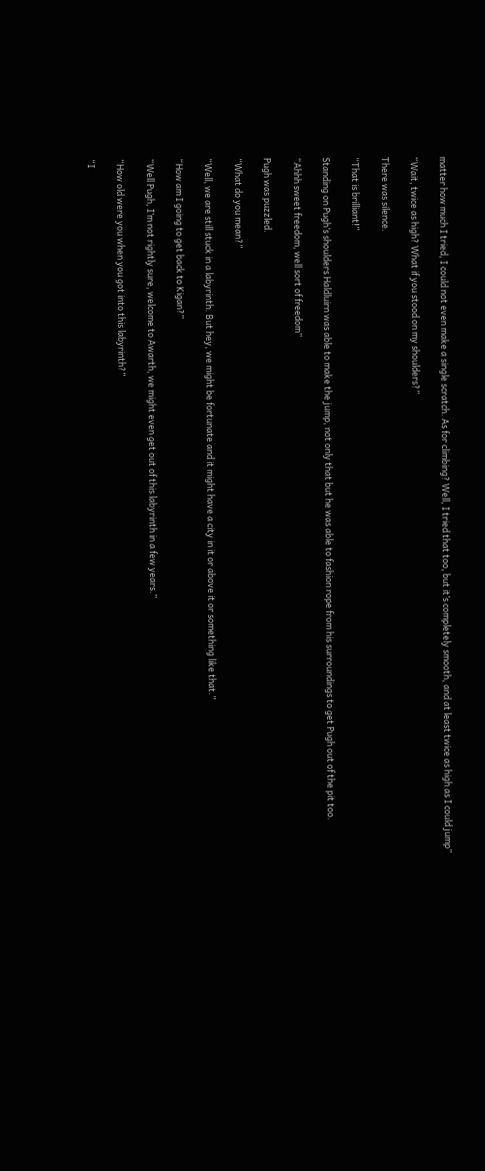matter how much I tried, I could not even make a single scratch. As for climbing? Well, I tried that too, but it’s completely smooth, and at least twice as high as I could jump”

“Wait, twice as high? What if you stood on my shoulders?”

There was silence.

“That is brilliant!”

Standing on Pugh’s shoulders Haldluirn was able to make the jump, not only that but he was able to fashion rope from his surroundings to get Pugh out of the pit too.

“Ahhh sweet freedom, well sort of freedom”

Pugh was puzzled.

“What do you mean?”

“Well, we are still stuck in a labyrinth. But hey, we might be fortunate and it might have a city in it or above it or something like that.”

“How am I going to get back to Kigan?”

“Well Pugh, I’m not rightly sure, welcome to Awarth, we might even get out of this labyrinth in a few years.”

“How old were you when you got into this labyrinth?”

“I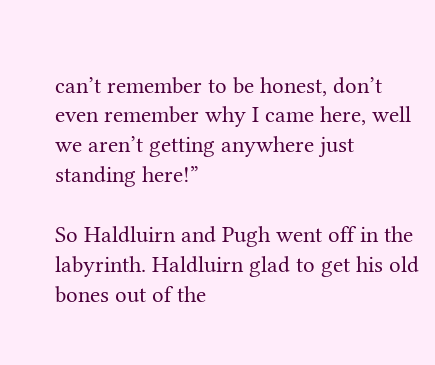can’t remember to be honest, don’t even remember why I came here, well we aren’t getting anywhere just standing here!”

So Haldluirn and Pugh went off in the labyrinth. Haldluirn glad to get his old bones out of the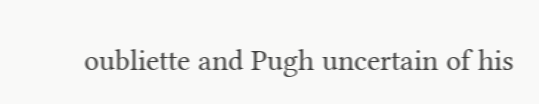oubliette and Pugh uncertain of his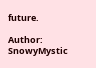future.

Author: SnowyMystic